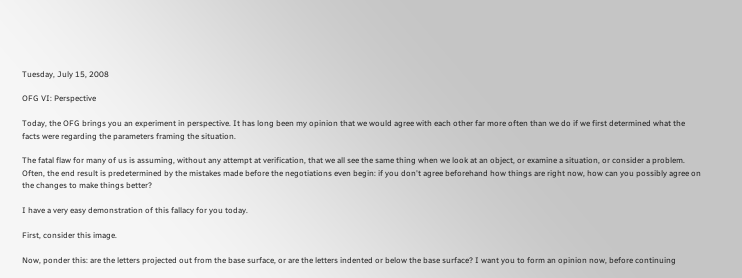Tuesday, July 15, 2008

OFG VI: Perspective

Today, the OFG brings you an experiment in perspective. It has long been my opinion that we would agree with each other far more often than we do if we first determined what the facts were regarding the parameters framing the situation.

The fatal flaw for many of us is assuming, without any attempt at verification, that we all see the same thing when we look at an object, or examine a situation, or consider a problem. Often, the end result is predetermined by the mistakes made before the negotiations even begin: if you don't agree beforehand how things are right now, how can you possibly agree on the changes to make things better?

I have a very easy demonstration of this fallacy for you today.

First, consider this image.

Now, ponder this: are the letters projected out from the base surface, or are the letters indented or below the base surface? I want you to form an opinion now, before continuing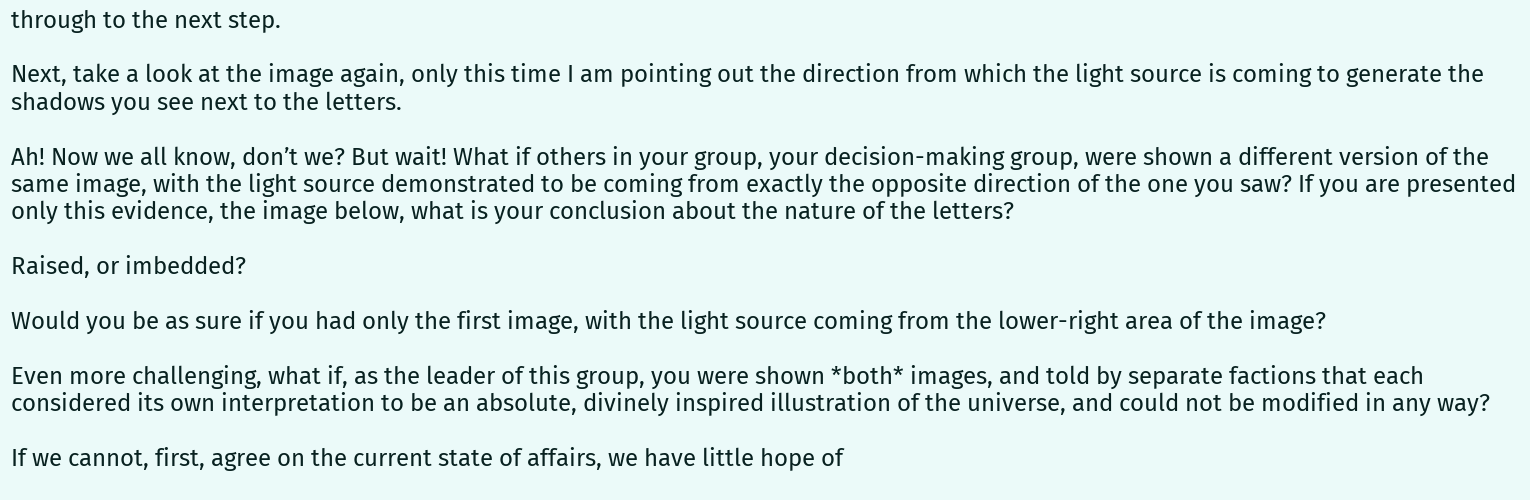through to the next step.

Next, take a look at the image again, only this time I am pointing out the direction from which the light source is coming to generate the shadows you see next to the letters.

Ah! Now we all know, don’t we? But wait! What if others in your group, your decision-making group, were shown a different version of the same image, with the light source demonstrated to be coming from exactly the opposite direction of the one you saw? If you are presented only this evidence, the image below, what is your conclusion about the nature of the letters?

Raised, or imbedded?

Would you be as sure if you had only the first image, with the light source coming from the lower-right area of the image?

Even more challenging, what if, as the leader of this group, you were shown *both* images, and told by separate factions that each considered its own interpretation to be an absolute, divinely inspired illustration of the universe, and could not be modified in any way?

If we cannot, first, agree on the current state of affairs, we have little hope of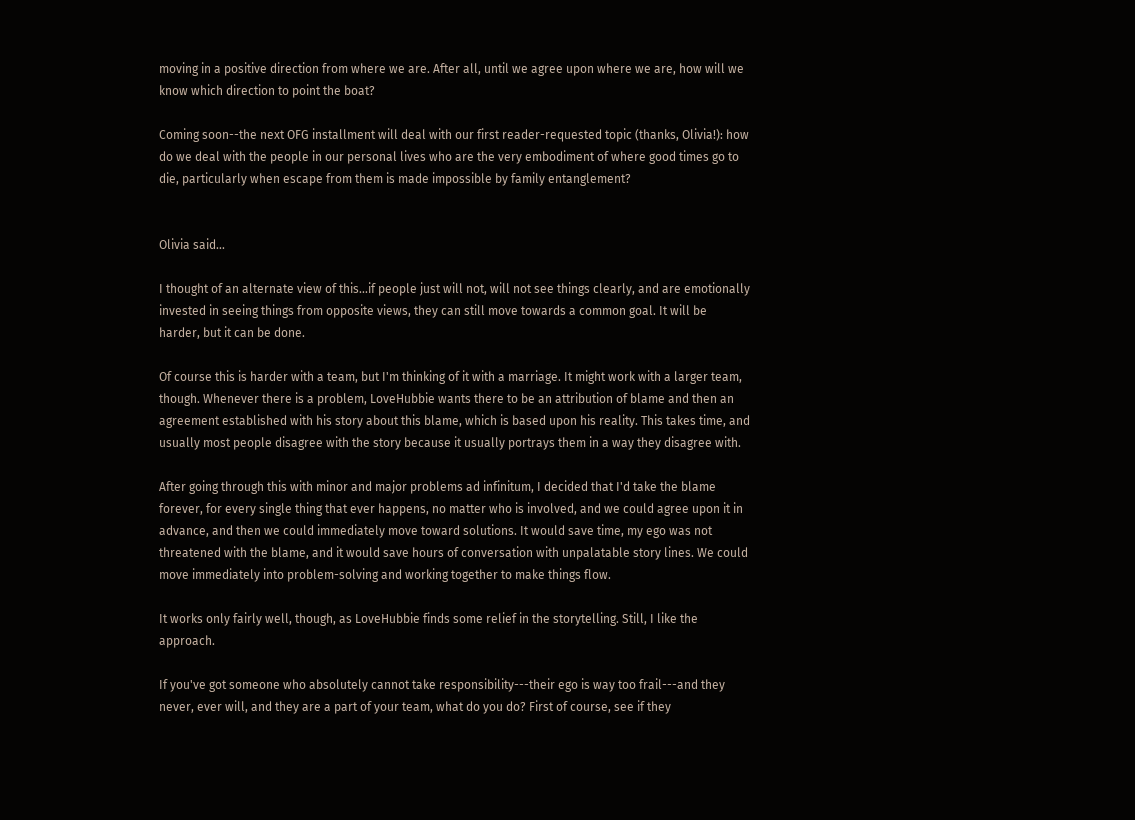moving in a positive direction from where we are. After all, until we agree upon where we are, how will we know which direction to point the boat?

Coming soon--the next OFG installment will deal with our first reader-requested topic (thanks, Olivia!): how do we deal with the people in our personal lives who are the very embodiment of where good times go to die, particularly when escape from them is made impossible by family entanglement?


Olivia said...

I thought of an alternate view of this...if people just will not, will not see things clearly, and are emotionally invested in seeing things from opposite views, they can still move towards a common goal. It will be harder, but it can be done.

Of course this is harder with a team, but I'm thinking of it with a marriage. It might work with a larger team, though. Whenever there is a problem, LoveHubbie wants there to be an attribution of blame and then an agreement established with his story about this blame, which is based upon his reality. This takes time, and usually most people disagree with the story because it usually portrays them in a way they disagree with.

After going through this with minor and major problems ad infinitum, I decided that I'd take the blame forever, for every single thing that ever happens, no matter who is involved, and we could agree upon it in advance, and then we could immediately move toward solutions. It would save time, my ego was not threatened with the blame, and it would save hours of conversation with unpalatable story lines. We could move immediately into problem-solving and working together to make things flow.

It works only fairly well, though, as LoveHubbie finds some relief in the storytelling. Still, I like the approach.

If you've got someone who absolutely cannot take responsibility---their ego is way too frail---and they never, ever will, and they are a part of your team, what do you do? First of course, see if they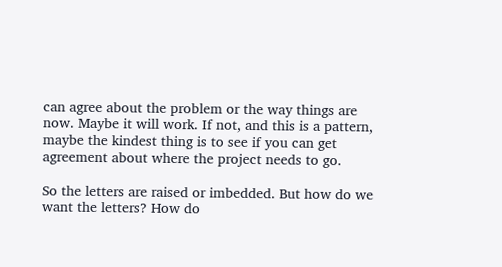can agree about the problem or the way things are now. Maybe it will work. If not, and this is a pattern, maybe the kindest thing is to see if you can get agreement about where the project needs to go.

So the letters are raised or imbedded. But how do we want the letters? How do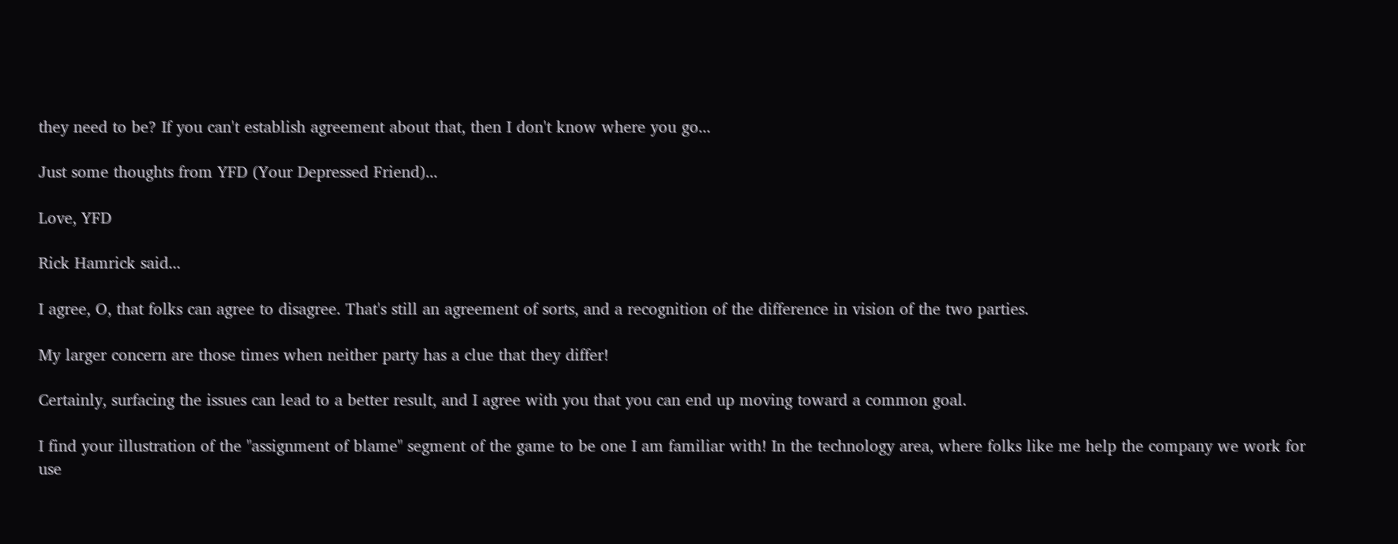they need to be? If you can't establish agreement about that, then I don't know where you go...

Just some thoughts from YFD (Your Depressed Friend)...

Love, YFD

Rick Hamrick said...

I agree, O, that folks can agree to disagree. That's still an agreement of sorts, and a recognition of the difference in vision of the two parties.

My larger concern are those times when neither party has a clue that they differ!

Certainly, surfacing the issues can lead to a better result, and I agree with you that you can end up moving toward a common goal.

I find your illustration of the "assignment of blame" segment of the game to be one I am familiar with! In the technology area, where folks like me help the company we work for use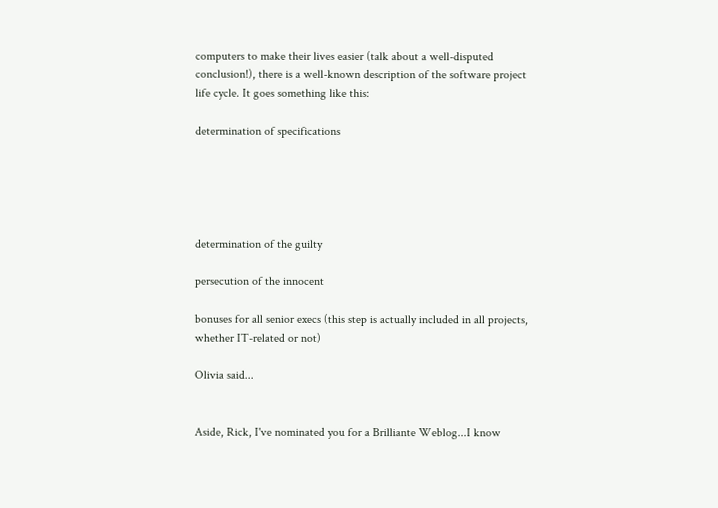computers to make their lives easier (talk about a well-disputed conclusion!), there is a well-known description of the software project life cycle. It goes something like this:

determination of specifications





determination of the guilty

persecution of the innocent

bonuses for all senior execs (this step is actually included in all projects, whether IT-related or not)

Olivia said...


Aside, Rick, I've nominated you for a Brilliante Weblog...I know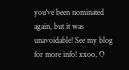you've been nominated again, but it was unavoidable! See my blog for more info! xxoo, O